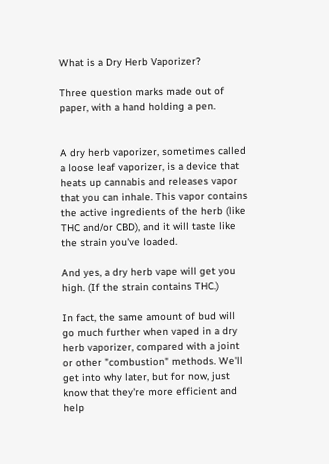What is a Dry Herb Vaporizer?

Three question marks made out of paper, with a hand holding a pen.


A dry herb vaporizer, sometimes called a loose leaf vaporizer, is a device that heats up cannabis and releases vapor that you can inhale. This vapor contains the active ingredients of the herb (like THC and/or CBD), and it will taste like the strain you've loaded.

And yes, a dry herb vape will get you high. (If the strain contains THC.)

In fact, the same amount of bud will go much further when vaped in a dry herb vaporizer, compared with a joint or other "combustion" methods. We'll get into why later, but for now, just know that they're more efficient and help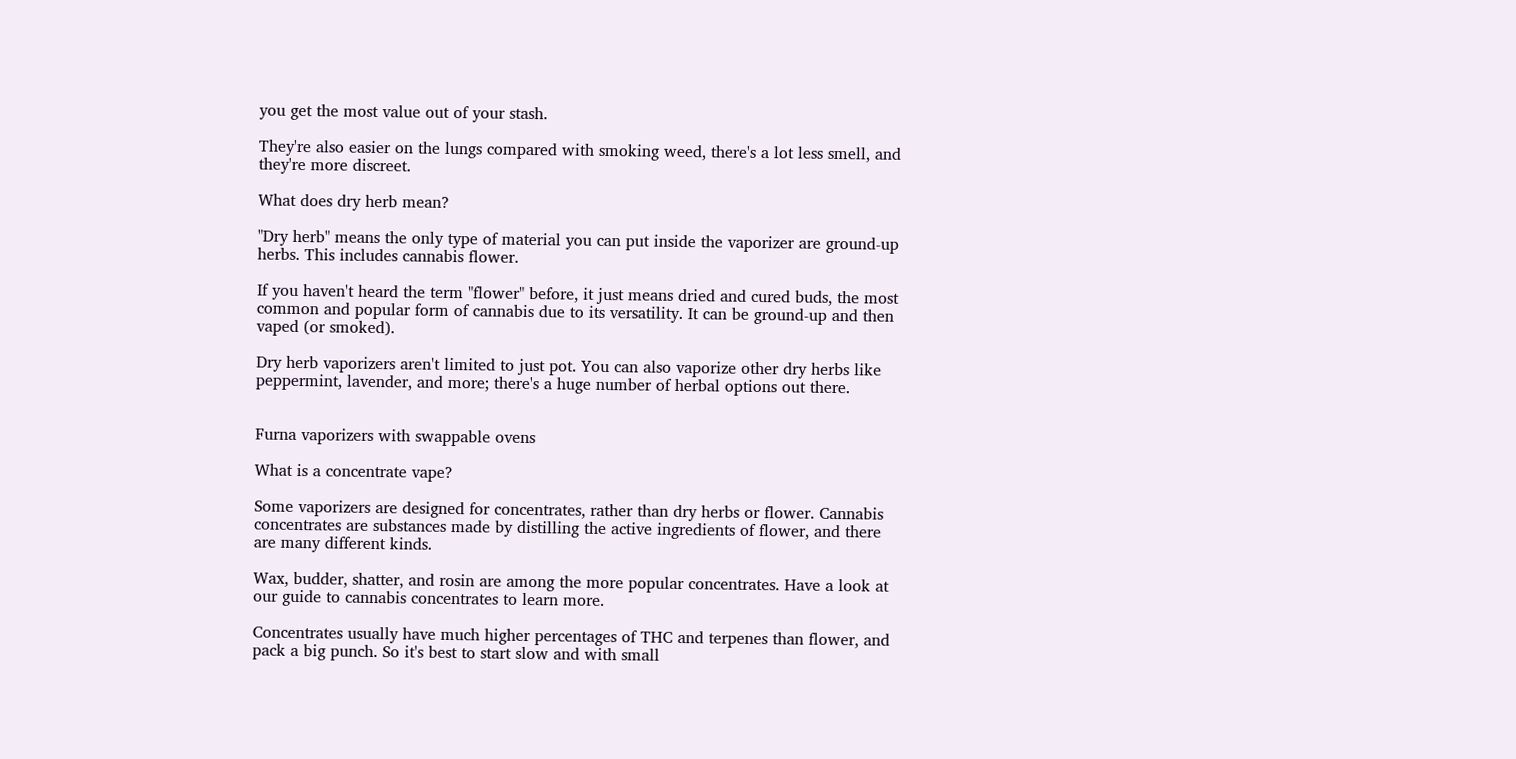you get the most value out of your stash.

They're also easier on the lungs compared with smoking weed, there's a lot less smell, and they're more discreet.

What does dry herb mean?

"Dry herb" means the only type of material you can put inside the vaporizer are ground-up herbs. This includes cannabis flower.

If you haven't heard the term "flower" before, it just means dried and cured buds, the most common and popular form of cannabis due to its versatility. It can be ground-up and then vaped (or smoked).

Dry herb vaporizers aren't limited to just pot. You can also vaporize other dry herbs like peppermint, lavender, and more; there's a huge number of herbal options out there.


Furna vaporizers with swappable ovens

What is a concentrate vape?

Some vaporizers are designed for concentrates, rather than dry herbs or flower. Cannabis concentrates are substances made by distilling the active ingredients of flower, and there are many different kinds.

Wax, budder, shatter, and rosin are among the more popular concentrates. Have a look at our guide to cannabis concentrates to learn more.

Concentrates usually have much higher percentages of THC and terpenes than flower, and pack a big punch. So it's best to start slow and with small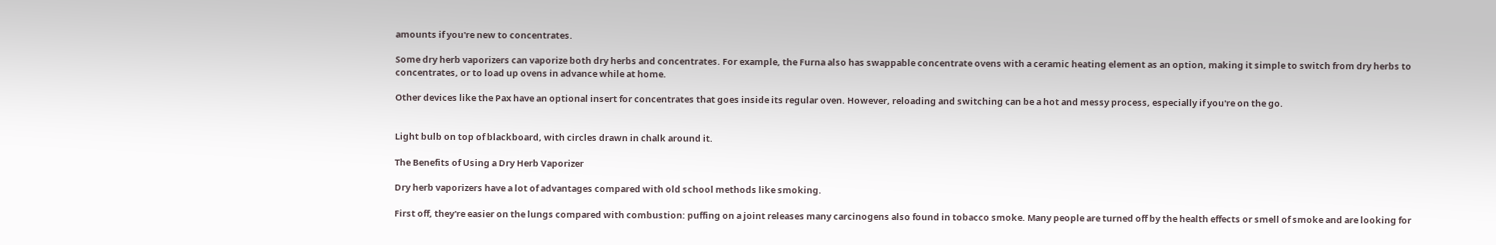amounts if you're new to concentrates.

Some dry herb vaporizers can vaporize both dry herbs and concentrates. For example, the Furna also has swappable concentrate ovens with a ceramic heating element as an option, making it simple to switch from dry herbs to concentrates, or to load up ovens in advance while at home.

Other devices like the Pax have an optional insert for concentrates that goes inside its regular oven. However, reloading and switching can be a hot and messy process, especially if you're on the go.


Light bulb on top of blackboard, with circles drawn in chalk around it.

The Benefits of Using a Dry Herb Vaporizer

Dry herb vaporizers have a lot of advantages compared with old school methods like smoking.

First off, they're easier on the lungs compared with combustion: puffing on a joint releases many carcinogens also found in tobacco smoke. Many people are turned off by the health effects or smell of smoke and are looking for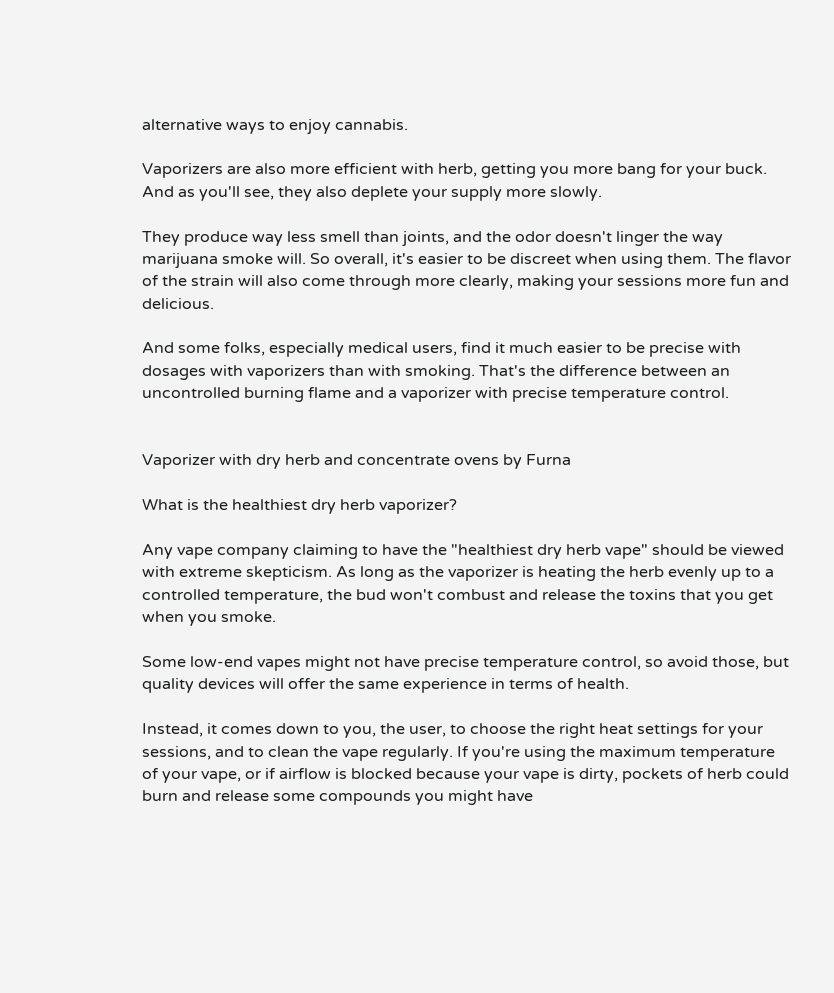alternative ways to enjoy cannabis.

Vaporizers are also more efficient with herb, getting you more bang for your buck. And as you'll see, they also deplete your supply more slowly.

They produce way less smell than joints, and the odor doesn't linger the way marijuana smoke will. So overall, it's easier to be discreet when using them. The flavor of the strain will also come through more clearly, making your sessions more fun and delicious.

And some folks, especially medical users, find it much easier to be precise with dosages with vaporizers than with smoking. That's the difference between an uncontrolled burning flame and a vaporizer with precise temperature control.


Vaporizer with dry herb and concentrate ovens by Furna

What is the healthiest dry herb vaporizer?

Any vape company claiming to have the "healthiest dry herb vape" should be viewed with extreme skepticism. As long as the vaporizer is heating the herb evenly up to a controlled temperature, the bud won't combust and release the toxins that you get when you smoke.

Some low-end vapes might not have precise temperature control, so avoid those, but quality devices will offer the same experience in terms of health.

Instead, it comes down to you, the user, to choose the right heat settings for your sessions, and to clean the vape regularly. If you're using the maximum temperature of your vape, or if airflow is blocked because your vape is dirty, pockets of herb could burn and release some compounds you might have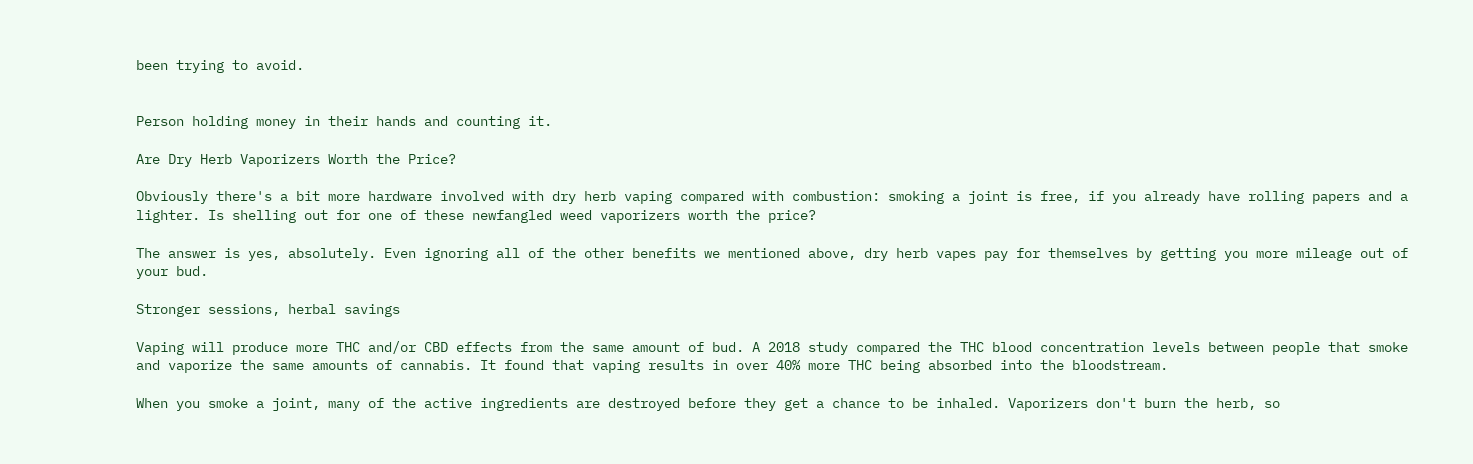been trying to avoid.


Person holding money in their hands and counting it.

Are Dry Herb Vaporizers Worth the Price?

Obviously there's a bit more hardware involved with dry herb vaping compared with combustion: smoking a joint is free, if you already have rolling papers and a lighter. Is shelling out for one of these newfangled weed vaporizers worth the price?

The answer is yes, absolutely. Even ignoring all of the other benefits we mentioned above, dry herb vapes pay for themselves by getting you more mileage out of your bud.

Stronger sessions, herbal savings

Vaping will produce more THC and/or CBD effects from the same amount of bud. A 2018 study compared the THC blood concentration levels between people that smoke and vaporize the same amounts of cannabis. It found that vaping results in over 40% more THC being absorbed into the bloodstream.

When you smoke a joint, many of the active ingredients are destroyed before they get a chance to be inhaled. Vaporizers don't burn the herb, so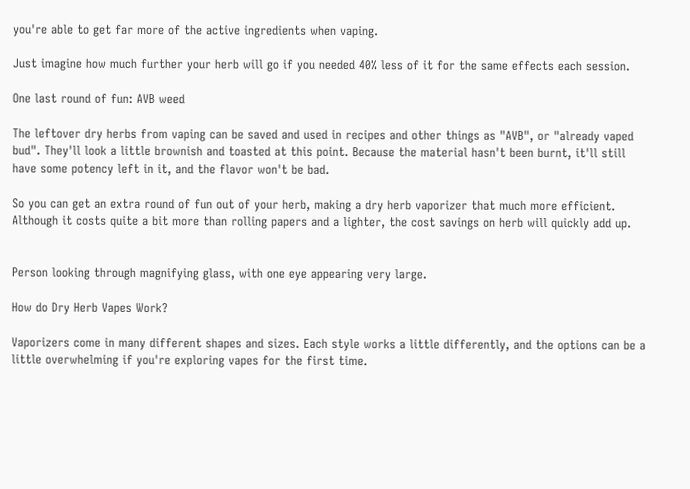you're able to get far more of the active ingredients when vaping.

Just imagine how much further your herb will go if you needed 40% less of it for the same effects each session.

One last round of fun: AVB weed

The leftover dry herbs from vaping can be saved and used in recipes and other things as "AVB", or "already vaped bud". They'll look a little brownish and toasted at this point. Because the material hasn't been burnt, it'll still have some potency left in it, and the flavor won't be bad.

So you can get an extra round of fun out of your herb, making a dry herb vaporizer that much more efficient. Although it costs quite a bit more than rolling papers and a lighter, the cost savings on herb will quickly add up.


Person looking through magnifying glass, with one eye appearing very large.

How do Dry Herb Vapes Work?

Vaporizers come in many different shapes and sizes. Each style works a little differently, and the options can be a little overwhelming if you're exploring vapes for the first time.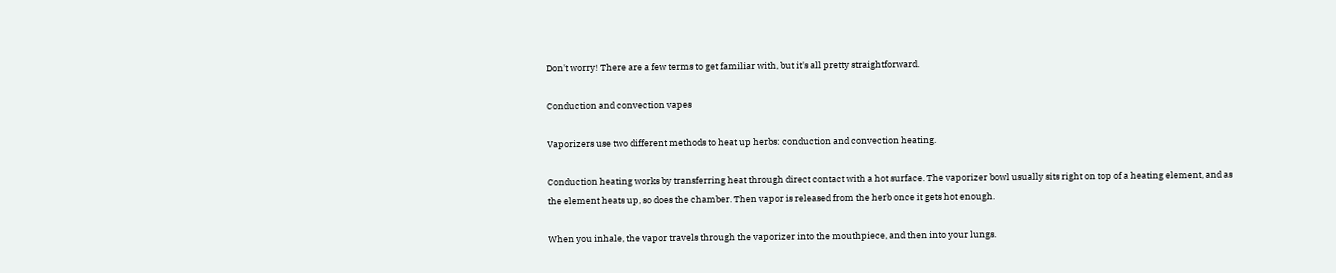Don't worry! There are a few terms to get familiar with, but it's all pretty straightforward.

Conduction and convection vapes

Vaporizers use two different methods to heat up herbs: conduction and convection heating.

Conduction heating works by transferring heat through direct contact with a hot surface. The vaporizer bowl usually sits right on top of a heating element, and as the element heats up, so does the chamber. Then vapor is released from the herb once it gets hot enough.

When you inhale, the vapor travels through the vaporizer into the mouthpiece, and then into your lungs.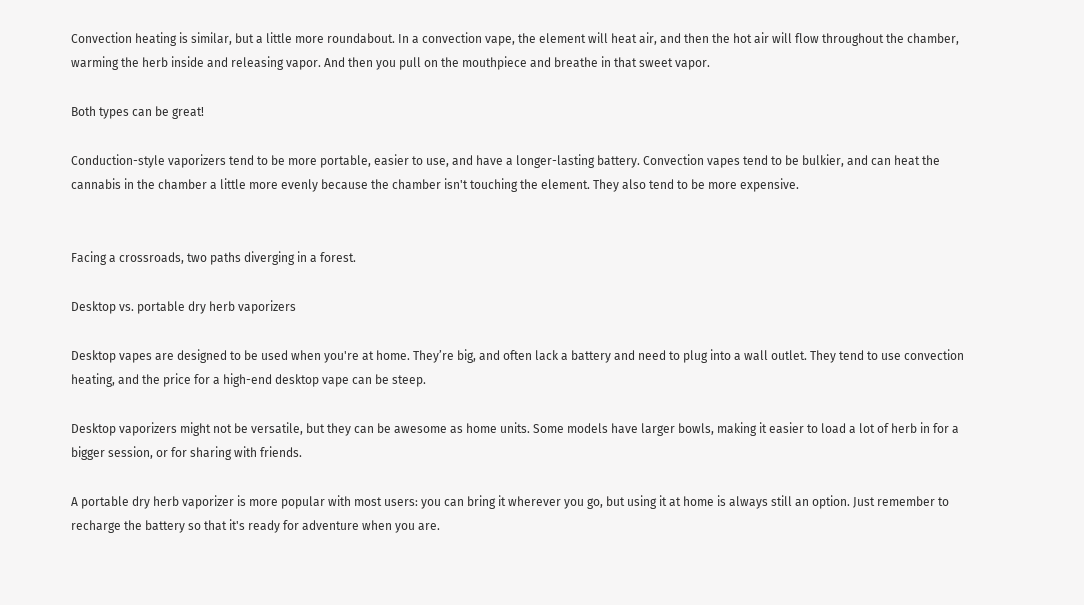Convection heating is similar, but a little more roundabout. In a convection vape, the element will heat air, and then the hot air will flow throughout the chamber, warming the herb inside and releasing vapor. And then you pull on the mouthpiece and breathe in that sweet vapor.

Both types can be great!

Conduction-style vaporizers tend to be more portable, easier to use, and have a longer-lasting battery. Convection vapes tend to be bulkier, and can heat the cannabis in the chamber a little more evenly because the chamber isn't touching the element. They also tend to be more expensive.


Facing a crossroads, two paths diverging in a forest.

Desktop vs. portable dry herb vaporizers

Desktop vapes are designed to be used when you're at home. They’re big, and often lack a battery and need to plug into a wall outlet. They tend to use convection heating, and the price for a high-end desktop vape can be steep.

Desktop vaporizers might not be versatile, but they can be awesome as home units. Some models have larger bowls, making it easier to load a lot of herb in for a bigger session, or for sharing with friends.

A portable dry herb vaporizer is more popular with most users: you can bring it wherever you go, but using it at home is always still an option. Just remember to recharge the battery so that it's ready for adventure when you are.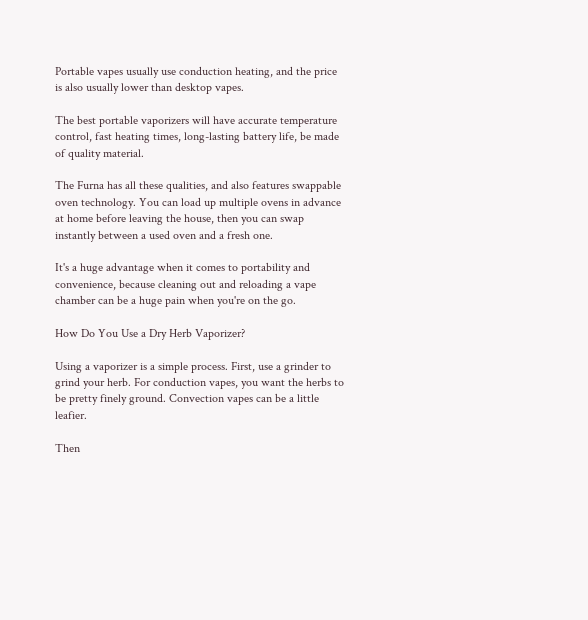Portable vapes usually use conduction heating, and the price is also usually lower than desktop vapes.

The best portable vaporizers will have accurate temperature control, fast heating times, long-lasting battery life, be made of quality material.

The Furna has all these qualities, and also features swappable oven technology. You can load up multiple ovens in advance at home before leaving the house, then you can swap instantly between a used oven and a fresh one.

It's a huge advantage when it comes to portability and convenience, because cleaning out and reloading a vape chamber can be a huge pain when you're on the go.

How Do You Use a Dry Herb Vaporizer?

Using a vaporizer is a simple process. First, use a grinder to grind your herb. For conduction vapes, you want the herbs to be pretty finely ground. Convection vapes can be a little leafier.

Then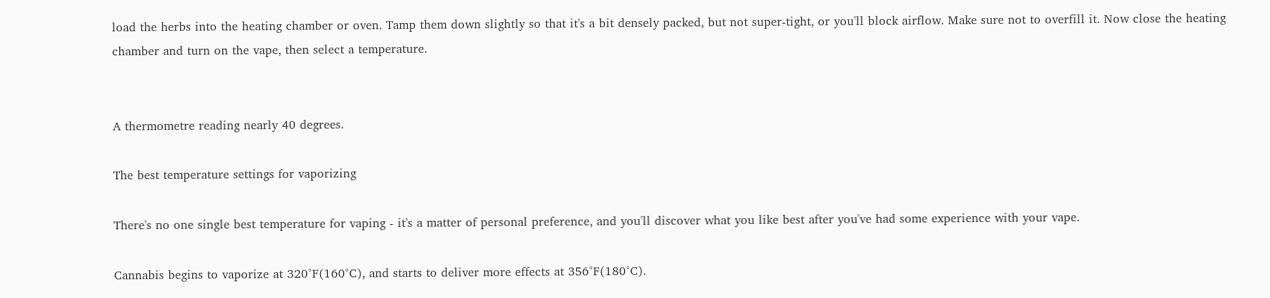load the herbs into the heating chamber or oven. Tamp them down slightly so that it's a bit densely packed, but not super-tight, or you'll block airflow. Make sure not to overfill it. Now close the heating chamber and turn on the vape, then select a temperature.


A thermometre reading nearly 40 degrees.

The best temperature settings for vaporizing

There's no one single best temperature for vaping - it's a matter of personal preference, and you'll discover what you like best after you've had some experience with your vape.

Cannabis begins to vaporize at 320°F(160°C), and starts to deliver more effects at 356°F(180°C).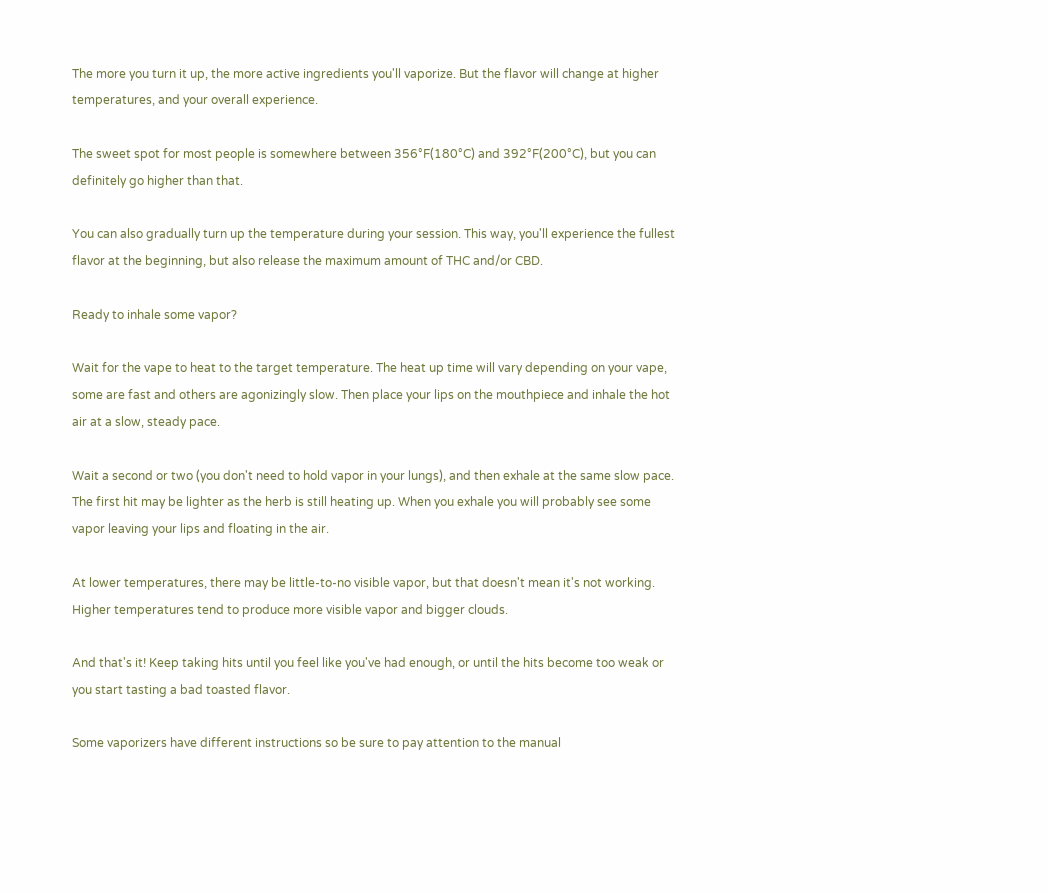The more you turn it up, the more active ingredients you'll vaporize. But the flavor will change at higher temperatures, and your overall experience.

The sweet spot for most people is somewhere between 356°F(180°C) and 392°F(200°C), but you can definitely go higher than that.

You can also gradually turn up the temperature during your session. This way, you'll experience the fullest flavor at the beginning, but also release the maximum amount of THC and/or CBD.

Ready to inhale some vapor?

Wait for the vape to heat to the target temperature. The heat up time will vary depending on your vape, some are fast and others are agonizingly slow. Then place your lips on the mouthpiece and inhale the hot air at a slow, steady pace.

Wait a second or two (you don't need to hold vapor in your lungs), and then exhale at the same slow pace. The first hit may be lighter as the herb is still heating up. When you exhale you will probably see some vapor leaving your lips and floating in the air.

At lower temperatures, there may be little-to-no visible vapor, but that doesn't mean it's not working. Higher temperatures tend to produce more visible vapor and bigger clouds.

And that's it! Keep taking hits until you feel like you've had enough, or until the hits become too weak or you start tasting a bad toasted flavor.

Some vaporizers have different instructions so be sure to pay attention to the manual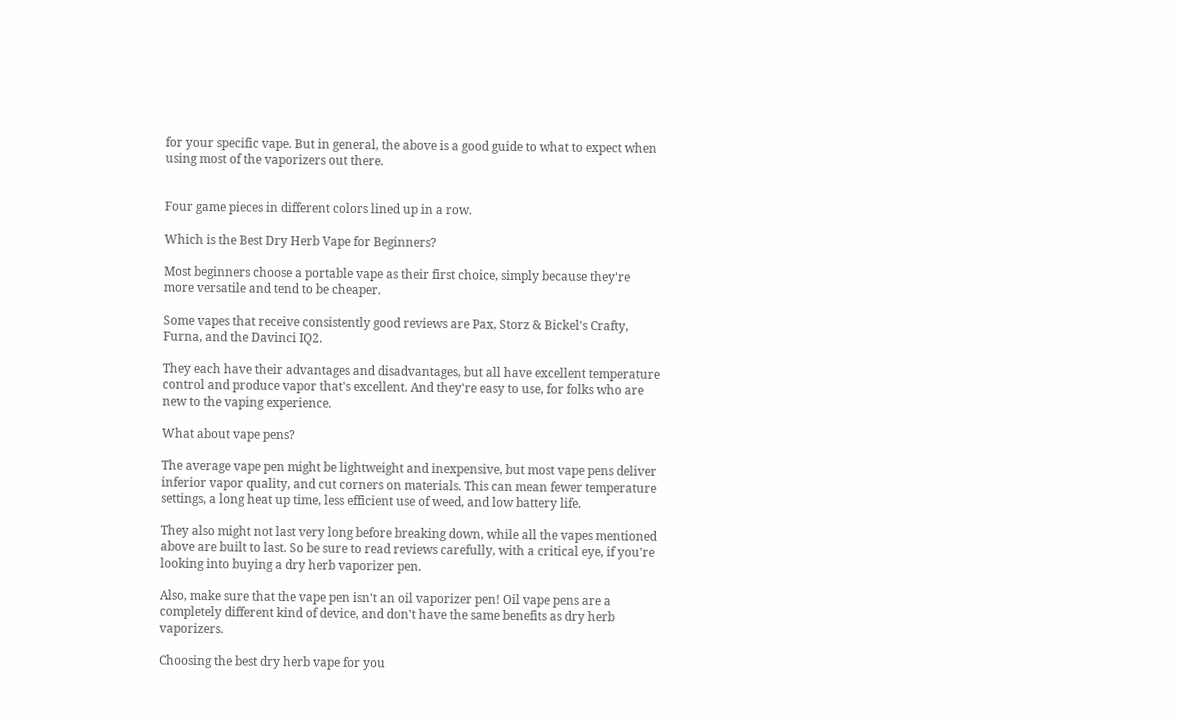for your specific vape. But in general, the above is a good guide to what to expect when using most of the vaporizers out there.


Four game pieces in different colors lined up in a row.

Which is the Best Dry Herb Vape for Beginners?

Most beginners choose a portable vape as their first choice, simply because they're more versatile and tend to be cheaper.

Some vapes that receive consistently good reviews are Pax, Storz & Bickel's Crafty, Furna, and the Davinci IQ2.

They each have their advantages and disadvantages, but all have excellent temperature control and produce vapor that's excellent. And they're easy to use, for folks who are new to the vaping experience.

What about vape pens?

The average vape pen might be lightweight and inexpensive, but most vape pens deliver inferior vapor quality, and cut corners on materials. This can mean fewer temperature settings, a long heat up time, less efficient use of weed, and low battery life.

They also might not last very long before breaking down, while all the vapes mentioned above are built to last. So be sure to read reviews carefully, with a critical eye, if you're looking into buying a dry herb vaporizer pen.

Also, make sure that the vape pen isn't an oil vaporizer pen! Oil vape pens are a completely different kind of device, and don't have the same benefits as dry herb vaporizers.

Choosing the best dry herb vape for you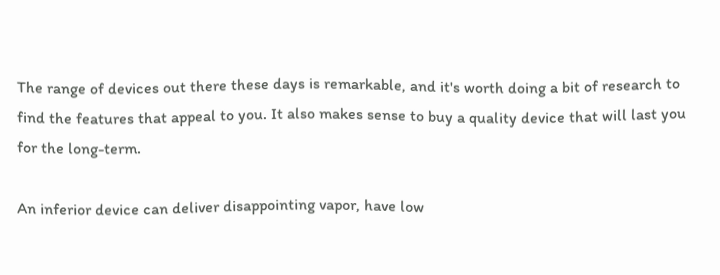The range of devices out there these days is remarkable, and it's worth doing a bit of research to find the features that appeal to you. It also makes sense to buy a quality device that will last you for the long-term.

An inferior device can deliver disappointing vapor, have low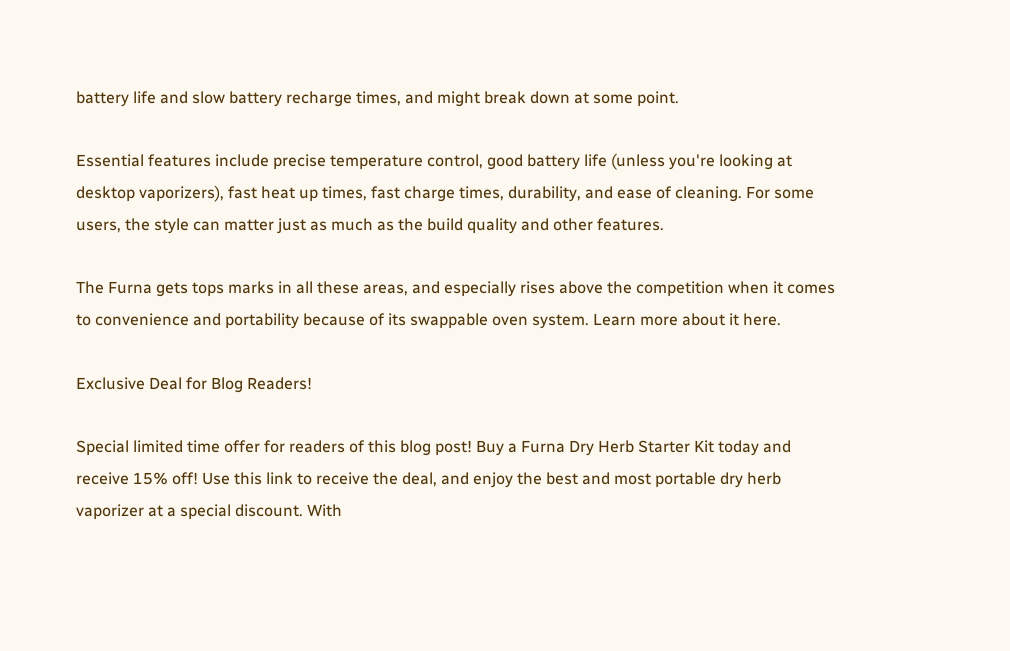battery life and slow battery recharge times, and might break down at some point.

Essential features include precise temperature control, good battery life (unless you're looking at desktop vaporizers), fast heat up times, fast charge times, durability, and ease of cleaning. For some users, the style can matter just as much as the build quality and other features.

The Furna gets tops marks in all these areas, and especially rises above the competition when it comes to convenience and portability because of its swappable oven system. Learn more about it here.

Exclusive Deal for Blog Readers!

Special limited time offer for readers of this blog post! Buy a Furna Dry Herb Starter Kit today and receive 15% off! Use this link to receive the deal, and enjoy the best and most portable dry herb vaporizer at a special discount. With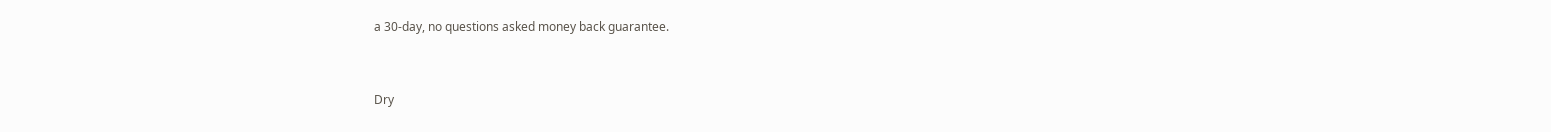a 30-day, no questions asked money back guarantee.


Dry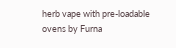herb vape with pre-loadable ovens by Furna